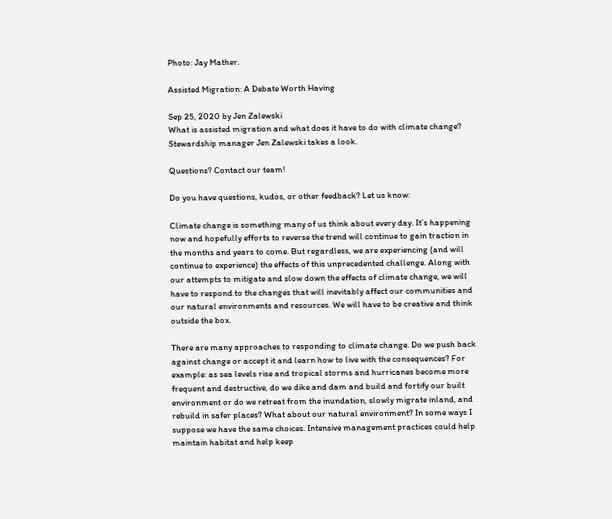Photo: Jay Mather.

Assisted Migration: A Debate Worth Having

Sep 25, 2020 by Jen Zalewski
What is assisted migration and what does it have to do with climate change? Stewardship manager Jen Zalewski takes a look.

Questions? Contact our team!

Do you have questions, kudos, or other feedback? Let us know:

Climate change is something many of us think about every day. It’s happening now and hopefully efforts to reverse the trend will continue to gain traction in the months and years to come. But regardless, we are experiencing (and will continue to experience) the effects of this unprecedented challenge. Along with our attempts to mitigate and slow down the effects of climate change, we will have to respond to the changes that will inevitably affect our communities and our natural environments and resources. We will have to be creative and think outside the box.

There are many approaches to responding to climate change. Do we push back against change or accept it and learn how to live with the consequences? For example: as sea levels rise and tropical storms and hurricanes become more frequent and destructive, do we dike and dam and build and fortify our built environment or do we retreat from the inundation, slowly migrate inland, and rebuild in safer places? What about our natural environment? In some ways I suppose we have the same choices. Intensive management practices could help maintain habitat and help keep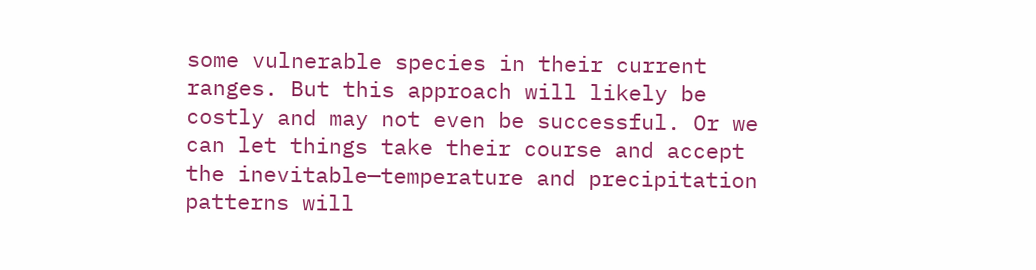some vulnerable species in their current ranges. But this approach will likely be costly and may not even be successful. Or we can let things take their course and accept the inevitable—temperature and precipitation patterns will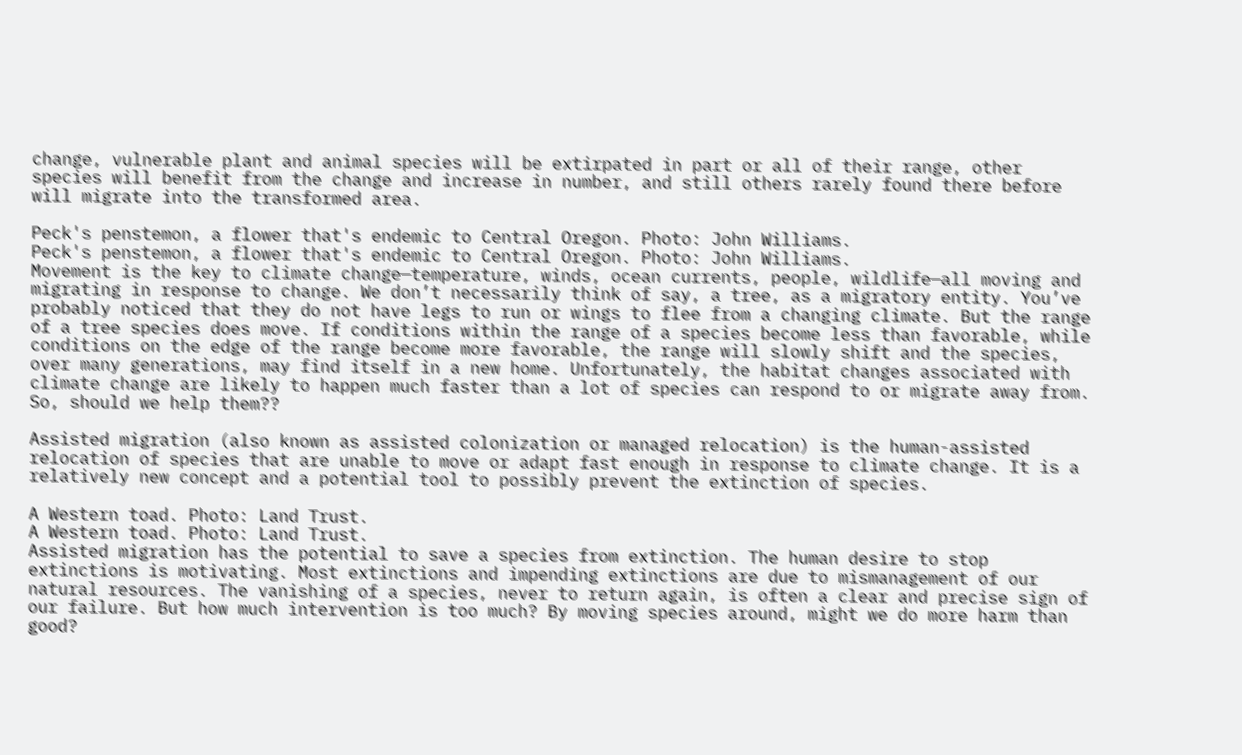change, vulnerable plant and animal species will be extirpated in part or all of their range, other species will benefit from the change and increase in number, and still others rarely found there before will migrate into the transformed area.

Peck's penstemon, a flower that's endemic to Central Oregon. Photo: John Williams.
Peck's penstemon, a flower that's endemic to Central Oregon. Photo: John Williams.
Movement is the key to climate change—temperature, winds, ocean currents, people, wildlife—all moving and migrating in response to change. We don’t necessarily think of say, a tree, as a migratory entity. You’ve probably noticed that they do not have legs to run or wings to flee from a changing climate. But the range of a tree species does move. If conditions within the range of a species become less than favorable, while conditions on the edge of the range become more favorable, the range will slowly shift and the species, over many generations, may find itself in a new home. Unfortunately, the habitat changes associated with climate change are likely to happen much faster than a lot of species can respond to or migrate away from. So, should we help them??

Assisted migration (also known as assisted colonization or managed relocation) is the human-assisted relocation of species that are unable to move or adapt fast enough in response to climate change. It is a relatively new concept and a potential tool to possibly prevent the extinction of species.

A Western toad. Photo: Land Trust.
A Western toad. Photo: Land Trust.
Assisted migration has the potential to save a species from extinction. The human desire to stop extinctions is motivating. Most extinctions and impending extinctions are due to mismanagement of our natural resources. The vanishing of a species, never to return again, is often a clear and precise sign of our failure. But how much intervention is too much? By moving species around, might we do more harm than good?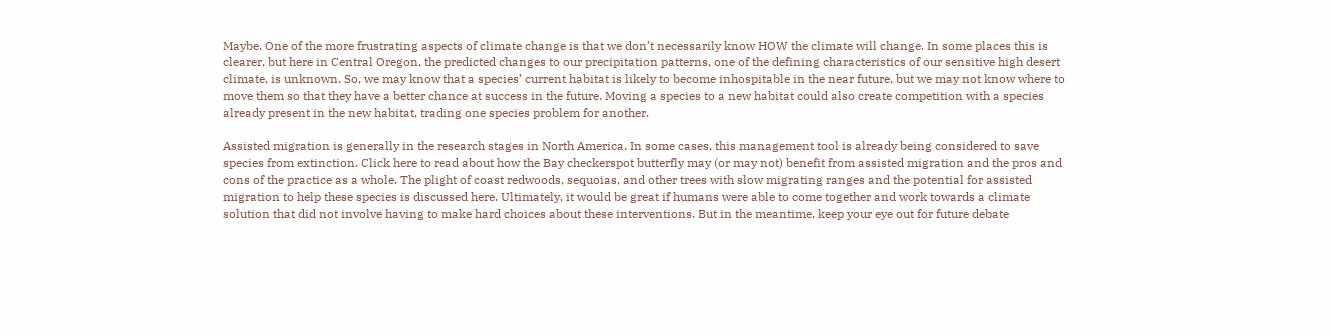Maybe. One of the more frustrating aspects of climate change is that we don’t necessarily know HOW the climate will change. In some places this is clearer, but here in Central Oregon, the predicted changes to our precipitation patterns, one of the defining characteristics of our sensitive high desert climate, is unknown. So, we may know that a species’ current habitat is likely to become inhospitable in the near future, but we may not know where to move them so that they have a better chance at success in the future. Moving a species to a new habitat could also create competition with a species already present in the new habitat, trading one species problem for another.

Assisted migration is generally in the research stages in North America. In some cases, this management tool is already being considered to save species from extinction. Click here to read about how the Bay checkerspot butterfly may (or may not) benefit from assisted migration and the pros and cons of the practice as a whole. The plight of coast redwoods, sequoias, and other trees with slow migrating ranges and the potential for assisted migration to help these species is discussed here. Ultimately, it would be great if humans were able to come together and work towards a climate solution that did not involve having to make hard choices about these interventions. But in the meantime, keep your eye out for future debate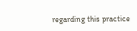regarding this practice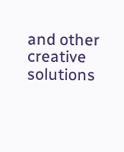and other creative solutions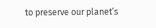to preserve our planet’s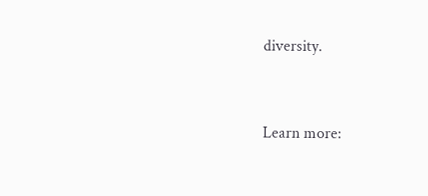diversity.


Learn more: